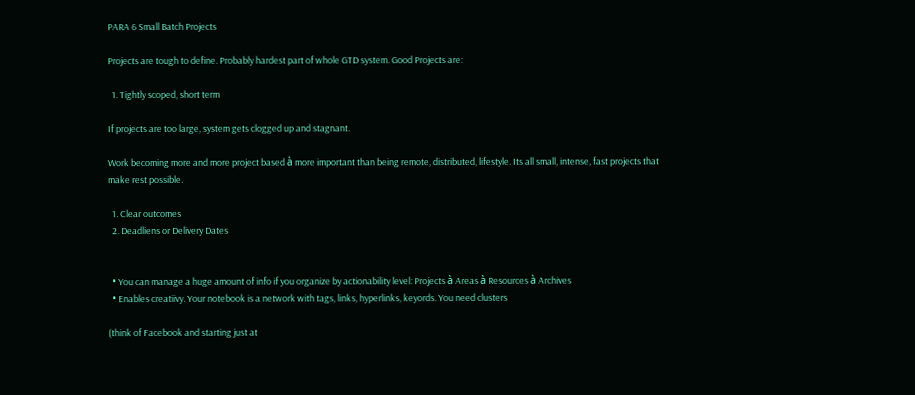PARA 6 Small Batch Projects

Projects are tough to define. Probably hardest part of whole GTD system. Good Projects are:

  1. Tightly scoped, short term

If projects are too large, system gets clogged up and stagnant.

Work becoming more and more project based à more important than being remote, distributed, lifestyle. Its all small, intense, fast projects that make rest possible.

  1. Clear outcomes
  2. Deadliens or Delivery Dates


  • You can manage a huge amount of info if you organize by actionability level: Projects à Areas à Resources à Archives
  • Enables creatiivy. Your notebook is a network with tags, links, hyperlinks, keyords. You need clusters

(think of Facebook and starting just at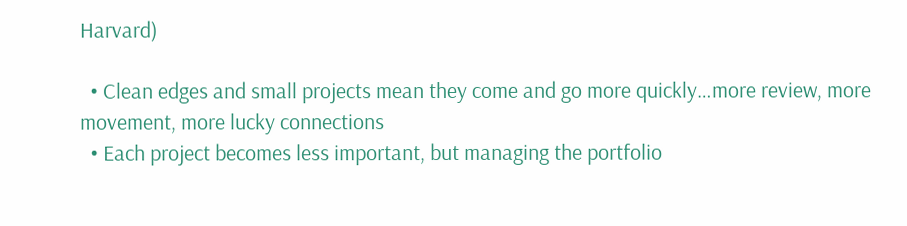Harvard)

  • Clean edges and small projects mean they come and go more quickly…more review, more movement, more lucky connections
  • Each project becomes less important, but managing the portfolio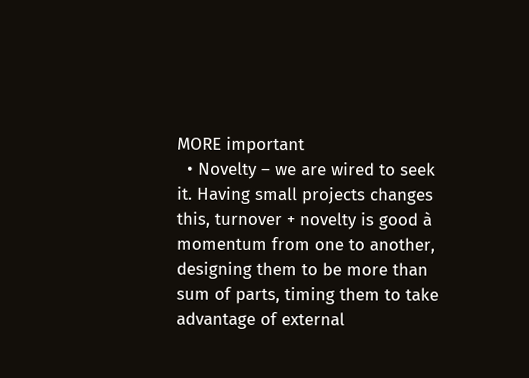MORE important
  • Novelty – we are wired to seek it. Having small projects changes this, turnover + novelty is good à momentum from one to another, designing them to be more than sum of parts, timing them to take advantage of external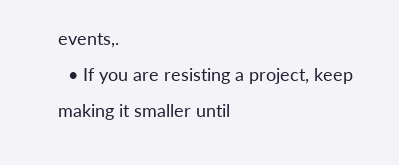events,.
  • If you are resisting a project, keep making it smaller until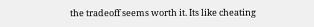the tradeoff seems worth it. Its like cheating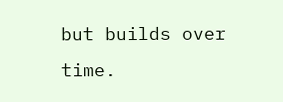but builds over time.